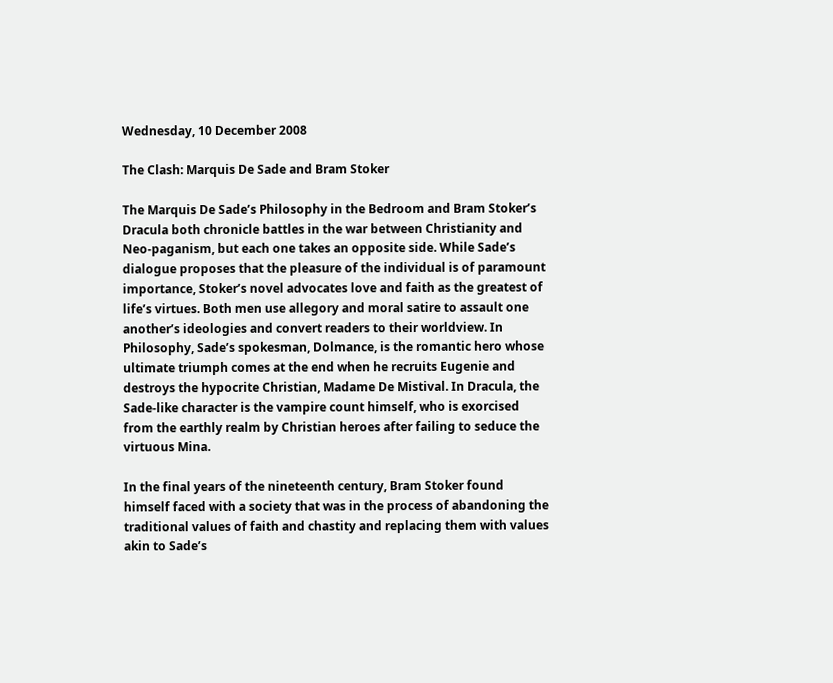Wednesday, 10 December 2008

The Clash: Marquis De Sade and Bram Stoker

The Marquis De Sade’s Philosophy in the Bedroom and Bram Stoker’s Dracula both chronicle battles in the war between Christianity and Neo-paganism, but each one takes an opposite side. While Sade’s dialogue proposes that the pleasure of the individual is of paramount importance, Stoker’s novel advocates love and faith as the greatest of life’s virtues. Both men use allegory and moral satire to assault one another’s ideologies and convert readers to their worldview. In Philosophy, Sade’s spokesman, Dolmance, is the romantic hero whose ultimate triumph comes at the end when he recruits Eugenie and destroys the hypocrite Christian, Madame De Mistival. In Dracula, the Sade-like character is the vampire count himself, who is exorcised from the earthly realm by Christian heroes after failing to seduce the virtuous Mina.

In the final years of the nineteenth century, Bram Stoker found himself faced with a society that was in the process of abandoning the traditional values of faith and chastity and replacing them with values akin to Sade’s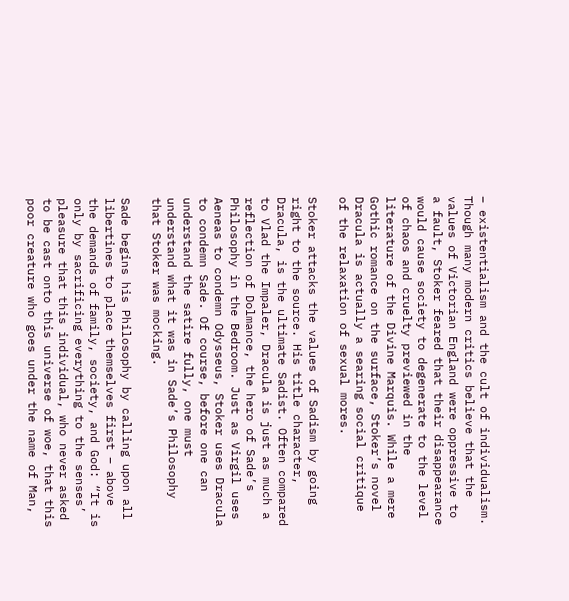– existentialism and the cult of individualism. Though many modern critics believe that the values of Victorian England were oppressive to a fault, Stoker feared that their disappearance would cause society to degenerate to the level of chaos and cruelty previewed in the literature of the Divine Marquis. While a mere Gothic romance on the surface, Stoker’s novel Dracula is actually a searing social critique of the relaxation of sexual mores.

Stoker attacks the values of Sadism by going right to the source. His title character, Dracula, is the ultimate Sadist. Often compared to Vlad the Impaler, Dracula is just as much a reflection of Dolmance, the hero of Sade’s Philosophy in the Bedroom. Just as Virgil uses Aeneas to condemn Odysseus, Stoker uses Dracula to condemn Sade. Of course, before one can understand the satire fully, one must understand what it was in Sade’s Philosophy that Stoker was mocking.

Sade begins his Philosophy by calling upon all libertines to place themselves first – above the demands of family, society, and God: “It is only by sacrificing everything to the senses’ pleasure that this individual, who never asked to be cast onto this universe of woe, that this poor creature who goes under the name of Man,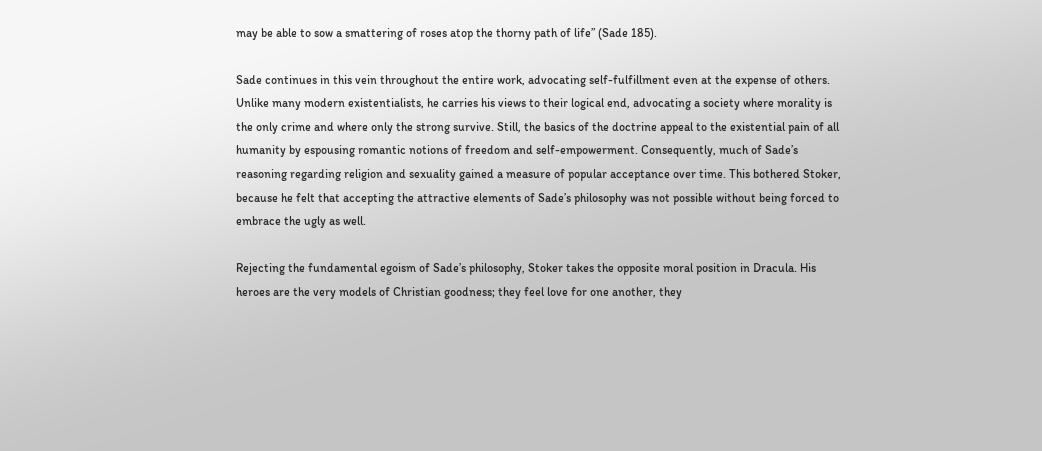may be able to sow a smattering of roses atop the thorny path of life” (Sade 185).

Sade continues in this vein throughout the entire work, advocating self-fulfillment even at the expense of others. Unlike many modern existentialists, he carries his views to their logical end, advocating a society where morality is the only crime and where only the strong survive. Still, the basics of the doctrine appeal to the existential pain of all humanity by espousing romantic notions of freedom and self-empowerment. Consequently, much of Sade’s reasoning regarding religion and sexuality gained a measure of popular acceptance over time. This bothered Stoker, because he felt that accepting the attractive elements of Sade’s philosophy was not possible without being forced to embrace the ugly as well.

Rejecting the fundamental egoism of Sade’s philosophy, Stoker takes the opposite moral position in Dracula. His heroes are the very models of Christian goodness; they feel love for one another, they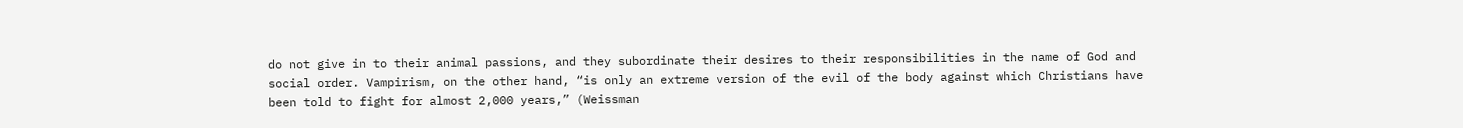do not give in to their animal passions, and they subordinate their desires to their responsibilities in the name of God and social order. Vampirism, on the other hand, “is only an extreme version of the evil of the body against which Christians have been told to fight for almost 2,000 years,” (Weissman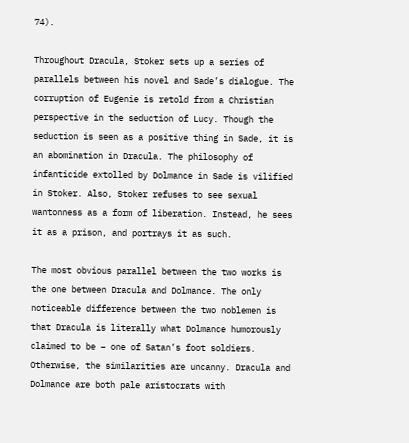74).

Throughout Dracula, Stoker sets up a series of parallels between his novel and Sade’s dialogue. The corruption of Eugenie is retold from a Christian perspective in the seduction of Lucy. Though the seduction is seen as a positive thing in Sade, it is an abomination in Dracula. The philosophy of infanticide extolled by Dolmance in Sade is vilified in Stoker. Also, Stoker refuses to see sexual wantonness as a form of liberation. Instead, he sees it as a prison, and portrays it as such.

The most obvious parallel between the two works is the one between Dracula and Dolmance. The only noticeable difference between the two noblemen is that Dracula is literally what Dolmance humorously claimed to be – one of Satan’s foot soldiers. Otherwise, the similarities are uncanny. Dracula and Dolmance are both pale aristocrats with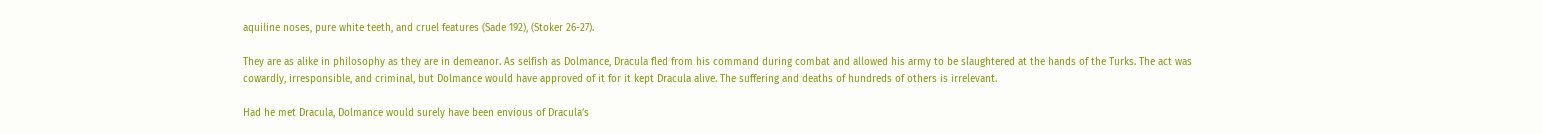aquiline noses, pure white teeth, and cruel features (Sade 192), (Stoker 26-27).

They are as alike in philosophy as they are in demeanor. As selfish as Dolmance, Dracula fled from his command during combat and allowed his army to be slaughtered at the hands of the Turks. The act was cowardly, irresponsible, and criminal, but Dolmance would have approved of it for it kept Dracula alive. The suffering and deaths of hundreds of others is irrelevant.

Had he met Dracula, Dolmance would surely have been envious of Dracula’s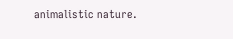animalistic nature.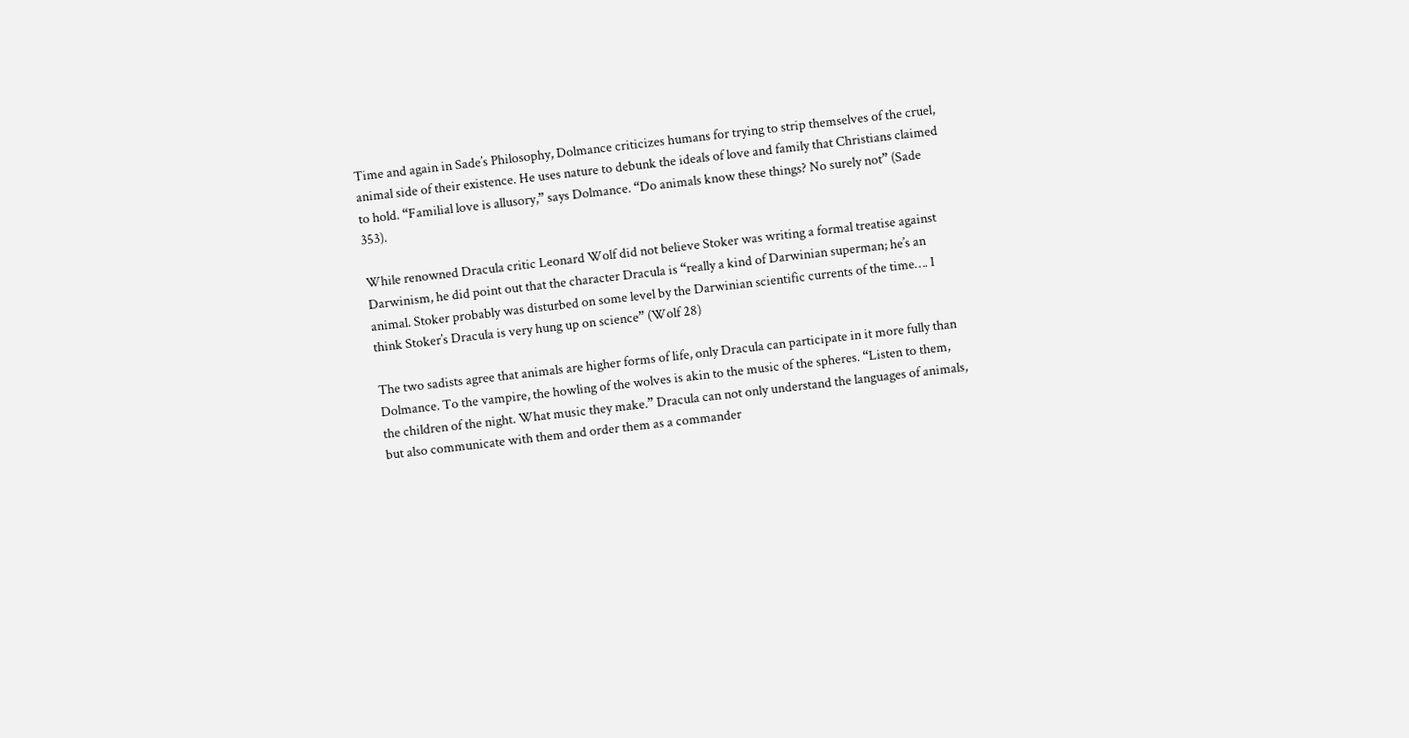Time and again in Sade’s Philosophy, Dolmance criticizes humans for trying to strip themselves of the cruel, animal side of their existence. He uses nature to debunk the ideals of love and family that Christians claimed to hold. “Familial love is allusory,” says Dolmance. “Do animals know these things? No surely not” (Sade 353).

While renowned Dracula critic Leonard Wolf did not believe Stoker was writing a formal treatise against Darwinism, he did point out that the character Dracula is “really a kind of Darwinian superman; he’s an animal. Stoker probably was disturbed on some level by the Darwinian scientific currents of the time…. I think Stoker’s Dracula is very hung up on science” (Wolf 28)

The two sadists agree that animals are higher forms of life, only Dracula can participate in it more fully than Dolmance. To the vampire, the howling of the wolves is akin to the music of the spheres. “Listen to them, the children of the night. What music they make.” Dracula can not only understand the languages of animals, but also communicate with them and order them as a commander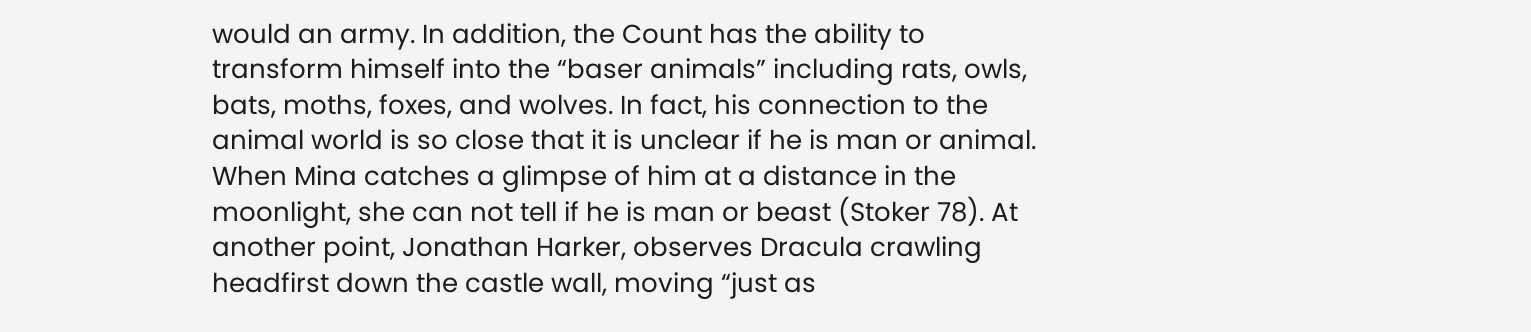would an army. In addition, the Count has the ability to transform himself into the “baser animals” including rats, owls, bats, moths, foxes, and wolves. In fact, his connection to the animal world is so close that it is unclear if he is man or animal. When Mina catches a glimpse of him at a distance in the moonlight, she can not tell if he is man or beast (Stoker 78). At another point, Jonathan Harker, observes Dracula crawling headfirst down the castle wall, moving “just as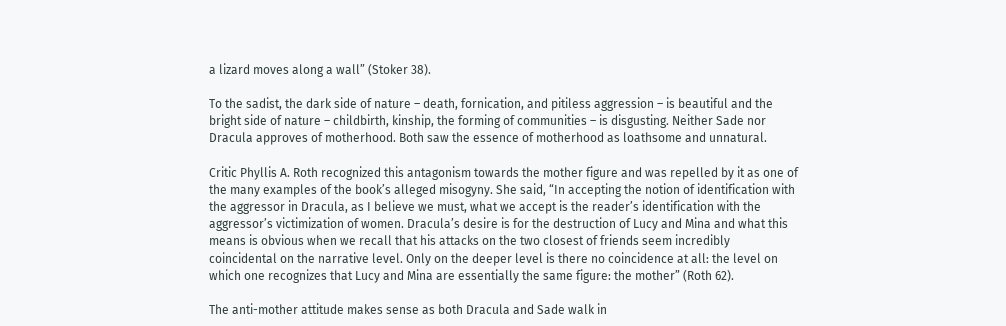a lizard moves along a wall” (Stoker 38).

To the sadist, the dark side of nature – death, fornication, and pitiless aggression – is beautiful and the bright side of nature – childbirth, kinship, the forming of communities – is disgusting. Neither Sade nor Dracula approves of motherhood. Both saw the essence of motherhood as loathsome and unnatural.

Critic Phyllis A. Roth recognized this antagonism towards the mother figure and was repelled by it as one of the many examples of the book’s alleged misogyny. She said, “In accepting the notion of identification with the aggressor in Dracula, as I believe we must, what we accept is the reader’s identification with the aggressor’s victimization of women. Dracula’s desire is for the destruction of Lucy and Mina and what this means is obvious when we recall that his attacks on the two closest of friends seem incredibly coincidental on the narrative level. Only on the deeper level is there no coincidence at all: the level on which one recognizes that Lucy and Mina are essentially the same figure: the mother” (Roth 62).

The anti-mother attitude makes sense as both Dracula and Sade walk in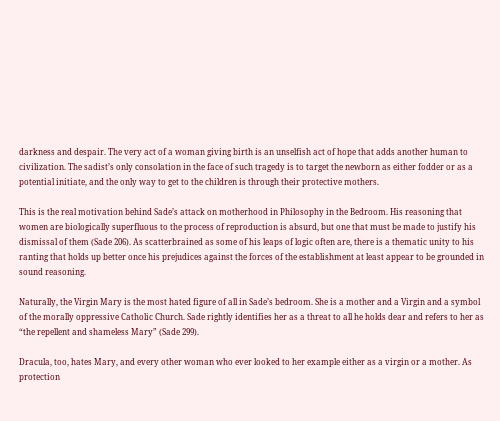darkness and despair. The very act of a woman giving birth is an unselfish act of hope that adds another human to civilization. The sadist’s only consolation in the face of such tragedy is to target the newborn as either fodder or as a potential initiate, and the only way to get to the children is through their protective mothers.

This is the real motivation behind Sade’s attack on motherhood in Philosophy in the Bedroom. His reasoning that women are biologically superfluous to the process of reproduction is absurd, but one that must be made to justify his dismissal of them (Sade 206). As scatterbrained as some of his leaps of logic often are, there is a thematic unity to his ranting that holds up better once his prejudices against the forces of the establishment at least appear to be grounded in sound reasoning.

Naturally, the Virgin Mary is the most hated figure of all in Sade’s bedroom. She is a mother and a Virgin and a symbol of the morally oppressive Catholic Church. Sade rightly identifies her as a threat to all he holds dear and refers to her as “the repellent and shameless Mary” (Sade 299).

Dracula, too, hates Mary, and every other woman who ever looked to her example either as a virgin or a mother. As protection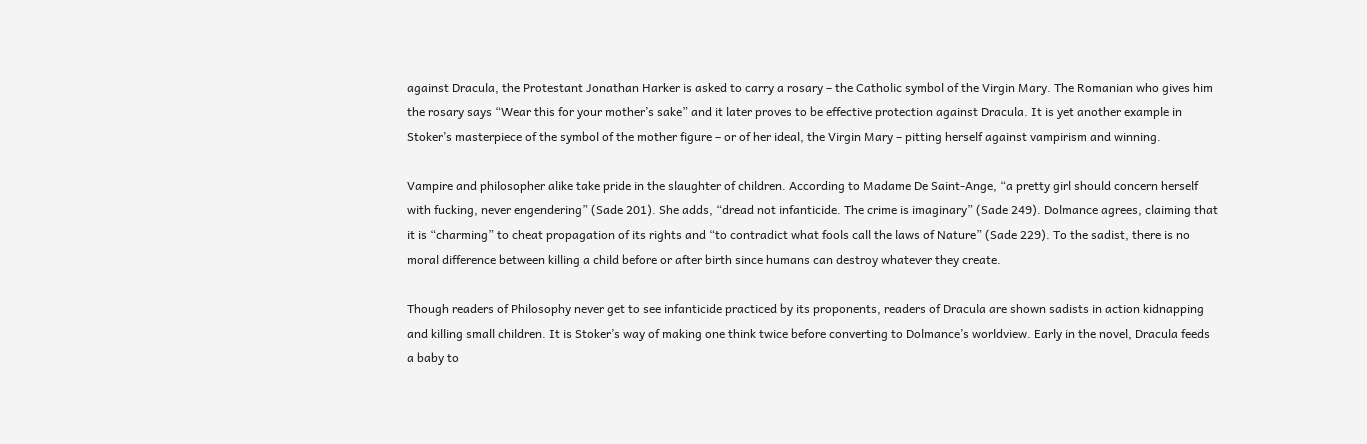against Dracula, the Protestant Jonathan Harker is asked to carry a rosary – the Catholic symbol of the Virgin Mary. The Romanian who gives him the rosary says “Wear this for your mother’s sake” and it later proves to be effective protection against Dracula. It is yet another example in Stoker’s masterpiece of the symbol of the mother figure – or of her ideal, the Virgin Mary – pitting herself against vampirism and winning.

Vampire and philosopher alike take pride in the slaughter of children. According to Madame De Saint-Ange, “a pretty girl should concern herself with fucking, never engendering” (Sade 201). She adds, “dread not infanticide. The crime is imaginary” (Sade 249). Dolmance agrees, claiming that it is “charming” to cheat propagation of its rights and “to contradict what fools call the laws of Nature” (Sade 229). To the sadist, there is no moral difference between killing a child before or after birth since humans can destroy whatever they create.

Though readers of Philosophy never get to see infanticide practiced by its proponents, readers of Dracula are shown sadists in action kidnapping and killing small children. It is Stoker’s way of making one think twice before converting to Dolmance’s worldview. Early in the novel, Dracula feeds a baby to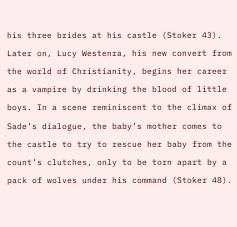his three brides at his castle (Stoker 43). Later on, Lucy Westenra, his new convert from the world of Christianity, begins her career as a vampire by drinking the blood of little boys. In a scene reminiscent to the climax of Sade’s dialogue, the baby’s mother comes to the castle to try to rescue her baby from the count’s clutches, only to be torn apart by a pack of wolves under his command (Stoker 48).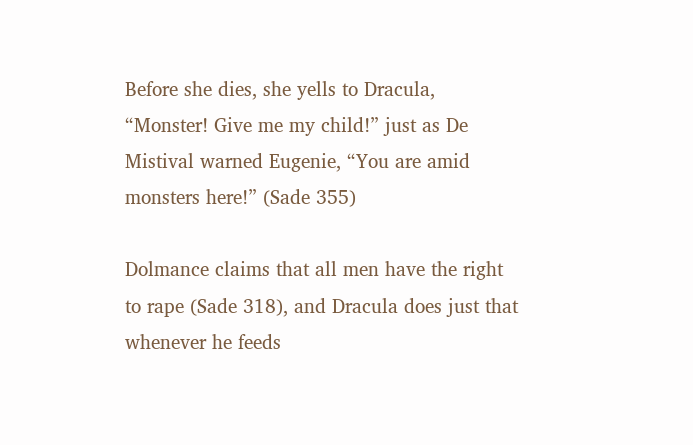Before she dies, she yells to Dracula, “Monster! Give me my child!” just as De Mistival warned Eugenie, “You are amid monsters here!” (Sade 355)

Dolmance claims that all men have the right to rape (Sade 318), and Dracula does just that whenever he feeds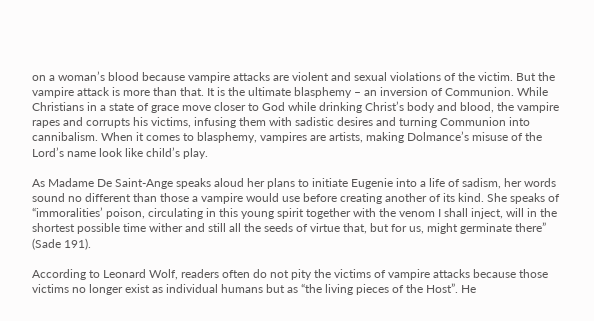on a woman’s blood because vampire attacks are violent and sexual violations of the victim. But the vampire attack is more than that. It is the ultimate blasphemy – an inversion of Communion. While Christians in a state of grace move closer to God while drinking Christ’s body and blood, the vampire rapes and corrupts his victims, infusing them with sadistic desires and turning Communion into cannibalism. When it comes to blasphemy, vampires are artists, making Dolmance’s misuse of the Lord’s name look like child’s play.

As Madame De Saint-Ange speaks aloud her plans to initiate Eugenie into a life of sadism, her words sound no different than those a vampire would use before creating another of its kind. She speaks of “immoralities’ poison, circulating in this young spirit together with the venom I shall inject, will in the shortest possible time wither and still all the seeds of virtue that, but for us, might germinate there” (Sade 191).

According to Leonard Wolf, readers often do not pity the victims of vampire attacks because those victims no longer exist as individual humans but as “the living pieces of the Host”. He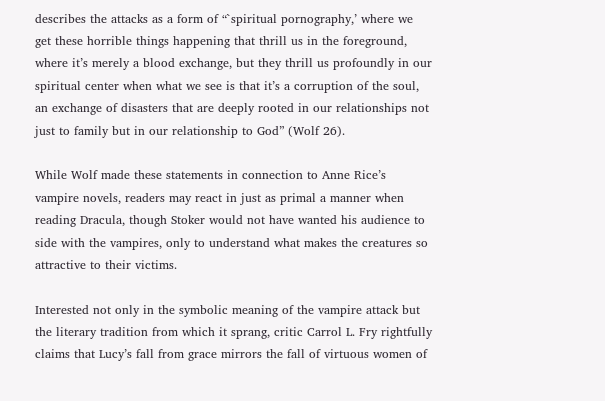describes the attacks as a form of “`spiritual pornography,’ where we get these horrible things happening that thrill us in the foreground, where it’s merely a blood exchange, but they thrill us profoundly in our spiritual center when what we see is that it’s a corruption of the soul, an exchange of disasters that are deeply rooted in our relationships not just to family but in our relationship to God” (Wolf 26).

While Wolf made these statements in connection to Anne Rice’s vampire novels, readers may react in just as primal a manner when reading Dracula, though Stoker would not have wanted his audience to side with the vampires, only to understand what makes the creatures so attractive to their victims.

Interested not only in the symbolic meaning of the vampire attack but the literary tradition from which it sprang, critic Carrol L. Fry rightfully claims that Lucy’s fall from grace mirrors the fall of virtuous women of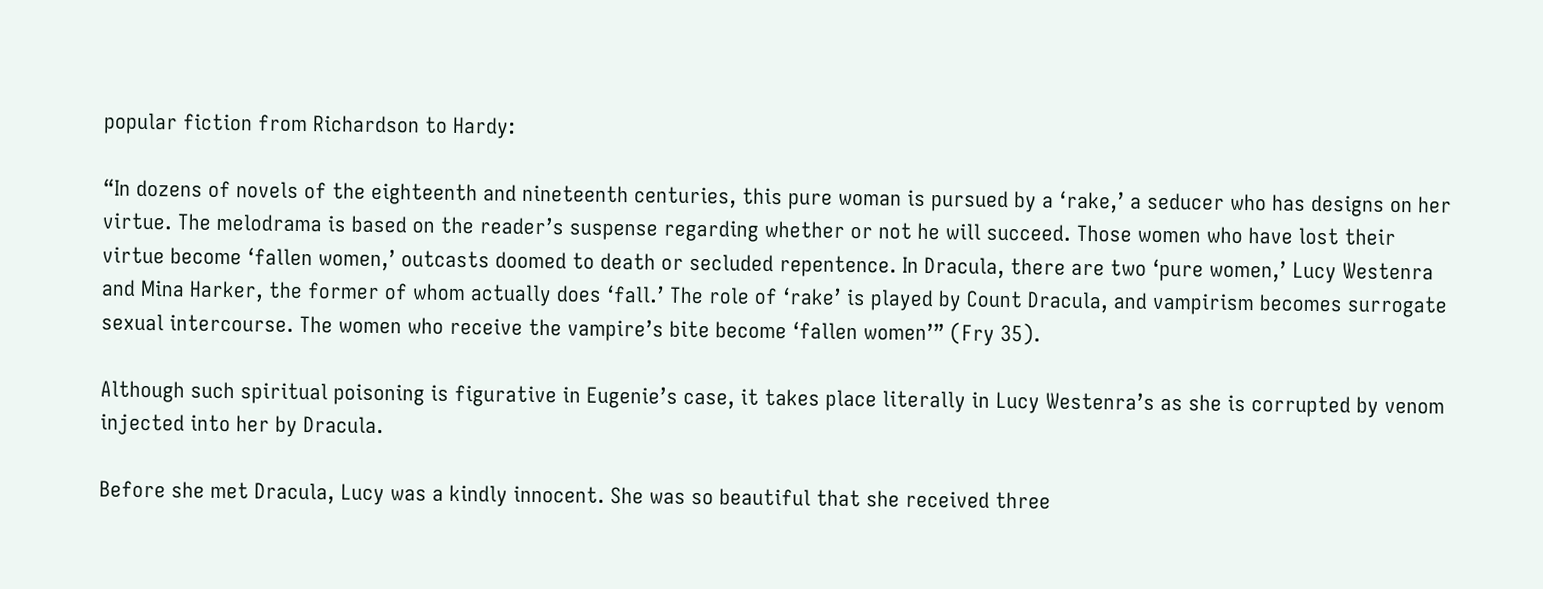popular fiction from Richardson to Hardy:

“In dozens of novels of the eighteenth and nineteenth centuries, this pure woman is pursued by a ‘rake,’ a seducer who has designs on her virtue. The melodrama is based on the reader’s suspense regarding whether or not he will succeed. Those women who have lost their virtue become ‘fallen women,’ outcasts doomed to death or secluded repentence. In Dracula, there are two ‘pure women,’ Lucy Westenra and Mina Harker, the former of whom actually does ‘fall.’ The role of ‘rake’ is played by Count Dracula, and vampirism becomes surrogate sexual intercourse. The women who receive the vampire’s bite become ‘fallen women’” (Fry 35).

Although such spiritual poisoning is figurative in Eugenie’s case, it takes place literally in Lucy Westenra’s as she is corrupted by venom injected into her by Dracula.

Before she met Dracula, Lucy was a kindly innocent. She was so beautiful that she received three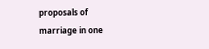proposals of marriage in one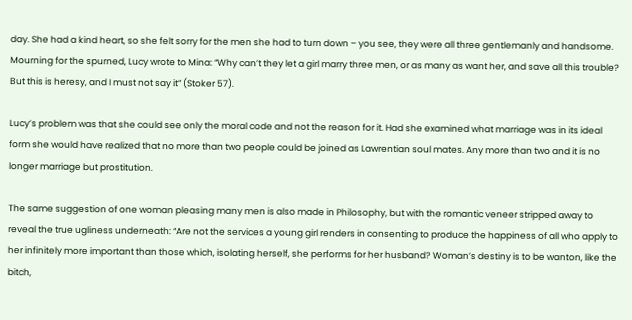day. She had a kind heart, so she felt sorry for the men she had to turn down – you see, they were all three gentlemanly and handsome. Mourning for the spurned, Lucy wrote to Mina: “Why can’t they let a girl marry three men, or as many as want her, and save all this trouble? But this is heresy, and I must not say it” (Stoker 57).

Lucy’s problem was that she could see only the moral code and not the reason for it. Had she examined what marriage was in its ideal form she would have realized that no more than two people could be joined as Lawrentian soul mates. Any more than two and it is no longer marriage but prostitution.

The same suggestion of one woman pleasing many men is also made in Philosophy, but with the romantic veneer stripped away to reveal the true ugliness underneath: “Are not the services a young girl renders in consenting to produce the happiness of all who apply to her infinitely more important than those which, isolating herself, she performs for her husband? Woman’s destiny is to be wanton, like the bitch,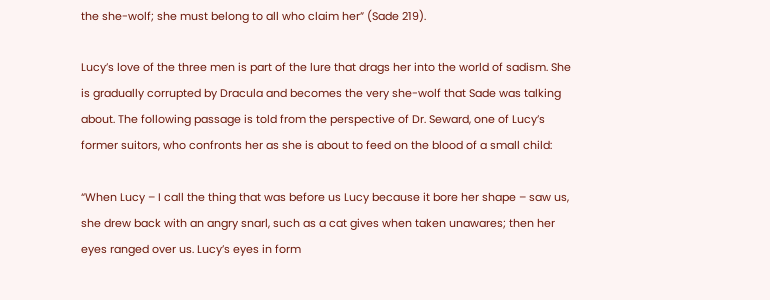the she-wolf; she must belong to all who claim her” (Sade 219).

Lucy’s love of the three men is part of the lure that drags her into the world of sadism. She is gradually corrupted by Dracula and becomes the very she-wolf that Sade was talking about. The following passage is told from the perspective of Dr. Seward, one of Lucy’s former suitors, who confronts her as she is about to feed on the blood of a small child:

“When Lucy – I call the thing that was before us Lucy because it bore her shape – saw us, she drew back with an angry snarl, such as a cat gives when taken unawares; then her eyes ranged over us. Lucy’s eyes in form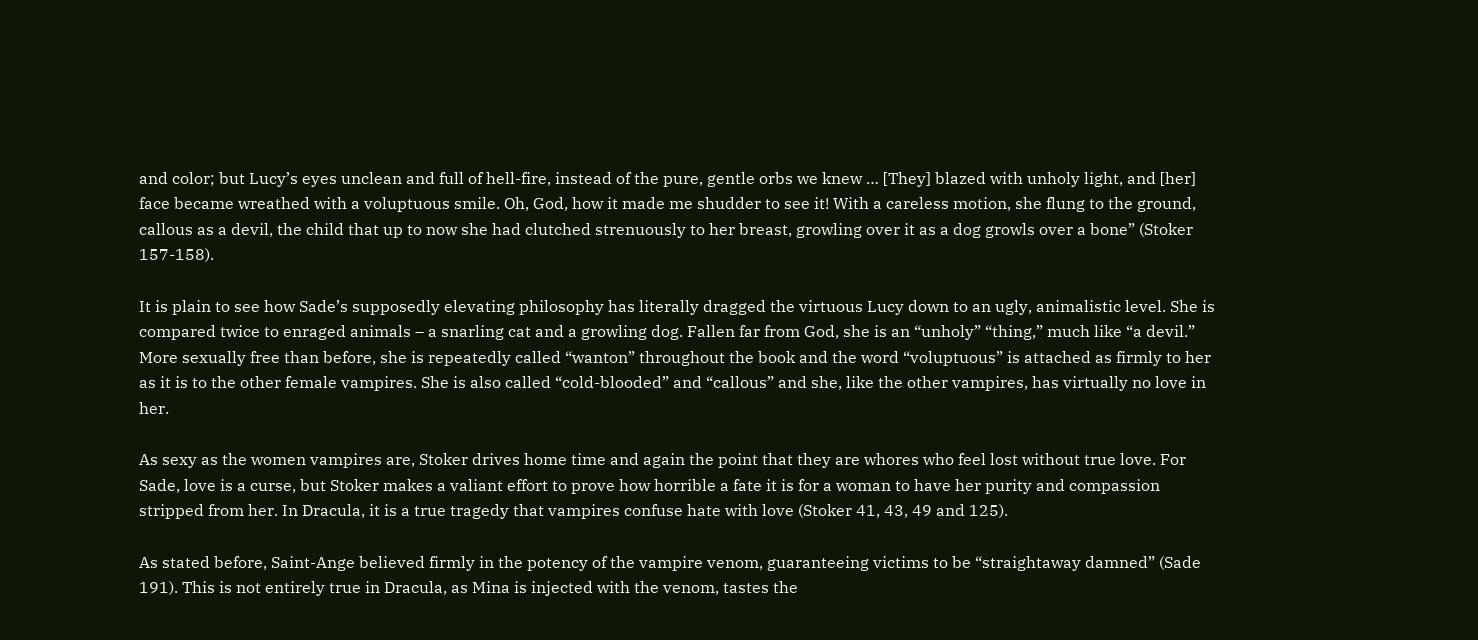and color; but Lucy’s eyes unclean and full of hell-fire, instead of the pure, gentle orbs we knew … [They] blazed with unholy light, and [her] face became wreathed with a voluptuous smile. Oh, God, how it made me shudder to see it! With a careless motion, she flung to the ground, callous as a devil, the child that up to now she had clutched strenuously to her breast, growling over it as a dog growls over a bone” (Stoker 157-158).

It is plain to see how Sade’s supposedly elevating philosophy has literally dragged the virtuous Lucy down to an ugly, animalistic level. She is compared twice to enraged animals – a snarling cat and a growling dog. Fallen far from God, she is an “unholy” “thing,” much like “a devil.” More sexually free than before, she is repeatedly called “wanton” throughout the book and the word “voluptuous” is attached as firmly to her as it is to the other female vampires. She is also called “cold-blooded” and “callous” and she, like the other vampires, has virtually no love in her.

As sexy as the women vampires are, Stoker drives home time and again the point that they are whores who feel lost without true love. For Sade, love is a curse, but Stoker makes a valiant effort to prove how horrible a fate it is for a woman to have her purity and compassion stripped from her. In Dracula, it is a true tragedy that vampires confuse hate with love (Stoker 41, 43, 49 and 125).

As stated before, Saint-Ange believed firmly in the potency of the vampire venom, guaranteeing victims to be “straightaway damned” (Sade 191). This is not entirely true in Dracula, as Mina is injected with the venom, tastes the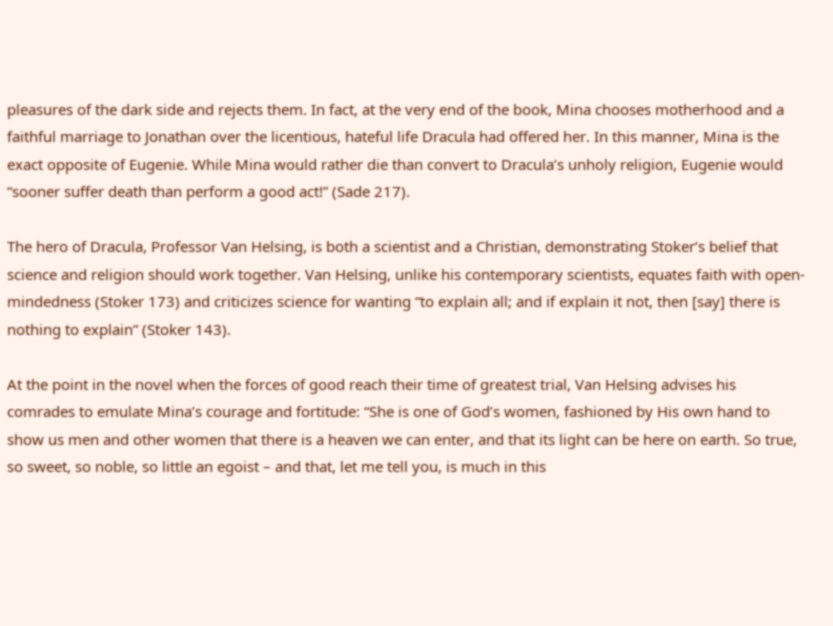pleasures of the dark side and rejects them. In fact, at the very end of the book, Mina chooses motherhood and a faithful marriage to Jonathan over the licentious, hateful life Dracula had offered her. In this manner, Mina is the exact opposite of Eugenie. While Mina would rather die than convert to Dracula’s unholy religion, Eugenie would “sooner suffer death than perform a good act!” (Sade 217).

The hero of Dracula, Professor Van Helsing, is both a scientist and a Christian, demonstrating Stoker’s belief that science and religion should work together. Van Helsing, unlike his contemporary scientists, equates faith with open-mindedness (Stoker 173) and criticizes science for wanting “to explain all; and if explain it not, then [say] there is nothing to explain” (Stoker 143).

At the point in the novel when the forces of good reach their time of greatest trial, Van Helsing advises his comrades to emulate Mina’s courage and fortitude: “She is one of God’s women, fashioned by His own hand to show us men and other women that there is a heaven we can enter, and that its light can be here on earth. So true, so sweet, so noble, so little an egoist – and that, let me tell you, is much in this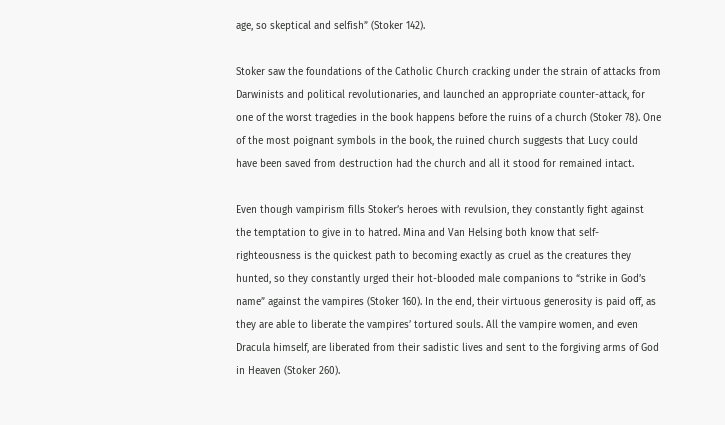age, so skeptical and selfish” (Stoker 142).

Stoker saw the foundations of the Catholic Church cracking under the strain of attacks from Darwinists and political revolutionaries, and launched an appropriate counter-attack, for one of the worst tragedies in the book happens before the ruins of a church (Stoker 78). One of the most poignant symbols in the book, the ruined church suggests that Lucy could have been saved from destruction had the church and all it stood for remained intact.

Even though vampirism fills Stoker’s heroes with revulsion, they constantly fight against the temptation to give in to hatred. Mina and Van Helsing both know that self-righteousness is the quickest path to becoming exactly as cruel as the creatures they hunted, so they constantly urged their hot-blooded male companions to “strike in God’s name” against the vampires (Stoker 160). In the end, their virtuous generosity is paid off, as they are able to liberate the vampires’ tortured souls. All the vampire women, and even Dracula himself, are liberated from their sadistic lives and sent to the forgiving arms of God in Heaven (Stoker 260).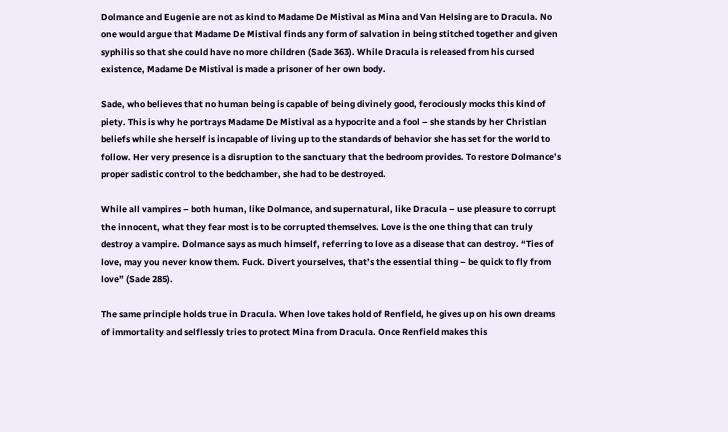Dolmance and Eugenie are not as kind to Madame De Mistival as Mina and Van Helsing are to Dracula. No one would argue that Madame De Mistival finds any form of salvation in being stitched together and given syphilis so that she could have no more children (Sade 363). While Dracula is released from his cursed existence, Madame De Mistival is made a prisoner of her own body.

Sade, who believes that no human being is capable of being divinely good, ferociously mocks this kind of piety. This is why he portrays Madame De Mistival as a hypocrite and a fool – she stands by her Christian beliefs while she herself is incapable of living up to the standards of behavior she has set for the world to follow. Her very presence is a disruption to the sanctuary that the bedroom provides. To restore Dolmance’s proper sadistic control to the bedchamber, she had to be destroyed.

While all vampires – both human, like Dolmance, and supernatural, like Dracula – use pleasure to corrupt the innocent, what they fear most is to be corrupted themselves. Love is the one thing that can truly destroy a vampire. Dolmance says as much himself, referring to love as a disease that can destroy. “Ties of love, may you never know them. Fuck. Divert yourselves, that’s the essential thing – be quick to fly from love” (Sade 285).

The same principle holds true in Dracula. When love takes hold of Renfield, he gives up on his own dreams of immortality and selflessly tries to protect Mina from Dracula. Once Renfield makes this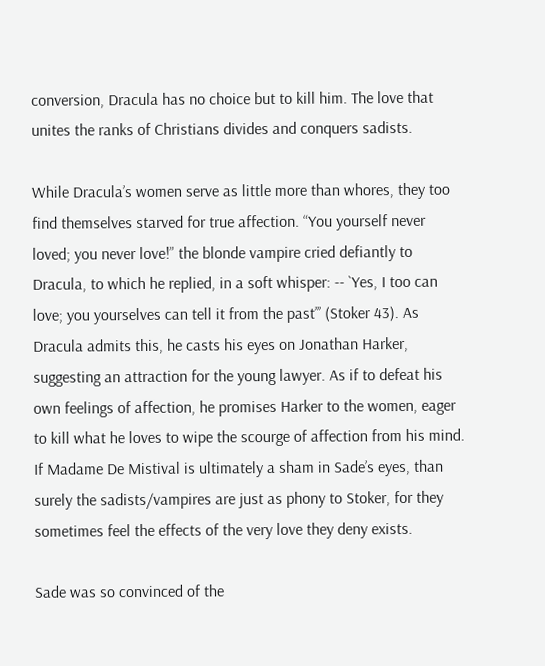conversion, Dracula has no choice but to kill him. The love that unites the ranks of Christians divides and conquers sadists.

While Dracula’s women serve as little more than whores, they too find themselves starved for true affection. “You yourself never loved; you never love!” the blonde vampire cried defiantly to Dracula, to which he replied, in a soft whisper: -- `Yes, I too can love; you yourselves can tell it from the past’’’ (Stoker 43). As Dracula admits this, he casts his eyes on Jonathan Harker, suggesting an attraction for the young lawyer. As if to defeat his own feelings of affection, he promises Harker to the women, eager to kill what he loves to wipe the scourge of affection from his mind. If Madame De Mistival is ultimately a sham in Sade’s eyes, than surely the sadists/vampires are just as phony to Stoker, for they sometimes feel the effects of the very love they deny exists.

Sade was so convinced of the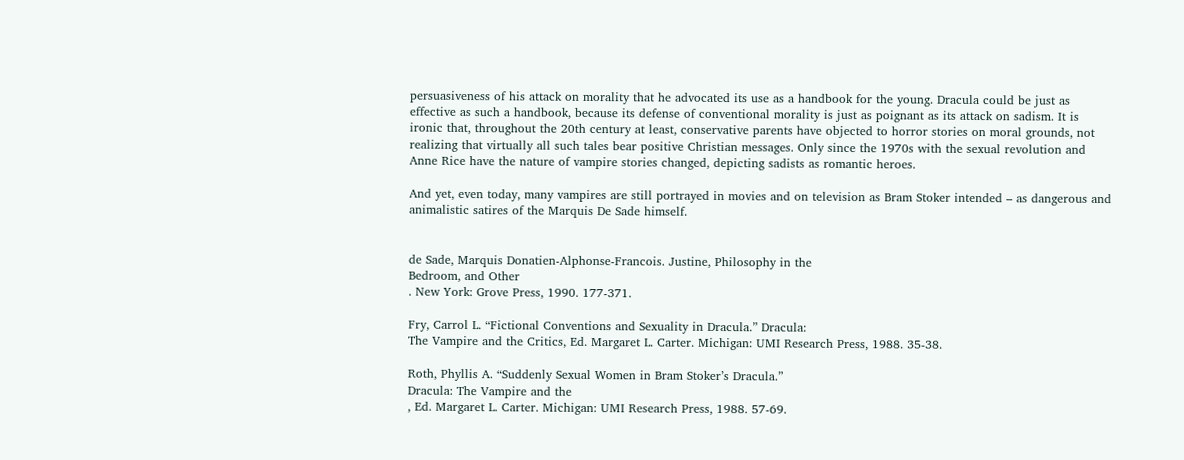persuasiveness of his attack on morality that he advocated its use as a handbook for the young. Dracula could be just as effective as such a handbook, because its defense of conventional morality is just as poignant as its attack on sadism. It is ironic that, throughout the 20th century at least, conservative parents have objected to horror stories on moral grounds, not realizing that virtually all such tales bear positive Christian messages. Only since the 1970s with the sexual revolution and Anne Rice have the nature of vampire stories changed, depicting sadists as romantic heroes.

And yet, even today, many vampires are still portrayed in movies and on television as Bram Stoker intended – as dangerous and animalistic satires of the Marquis De Sade himself.


de Sade, Marquis Donatien-Alphonse-Francois. Justine, Philosophy in the
Bedroom, and Other
. New York: Grove Press, 1990. 177-371.

Fry, Carrol L. “Fictional Conventions and Sexuality in Dracula.” Dracula:
The Vampire and the Critics, Ed. Margaret L. Carter. Michigan: UMI Research Press, 1988. 35-38.

Roth, Phyllis A. “Suddenly Sexual Women in Bram Stoker’s Dracula.”
Dracula: The Vampire and the
, Ed. Margaret L. Carter. Michigan: UMI Research Press, 1988. 57-69.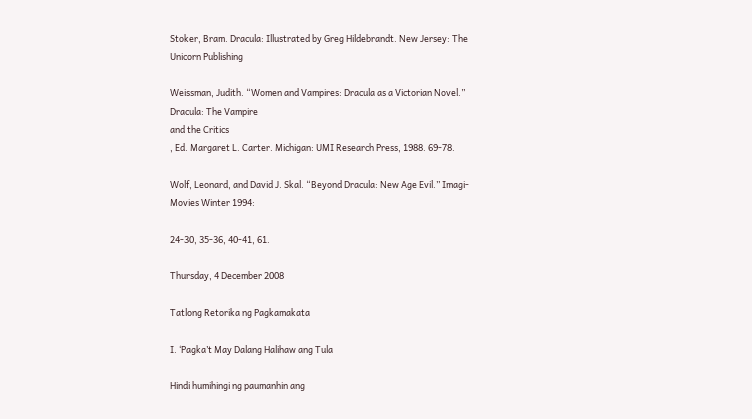Stoker, Bram. Dracula: Illustrated by Greg Hildebrandt. New Jersey: The Unicorn Publishing

Weissman, Judith. “Women and Vampires: Dracula as a Victorian Novel.”
Dracula: The Vampire
and the Critics
, Ed. Margaret L. Carter. Michigan: UMI Research Press, 1988. 69-78.

Wolf, Leonard, and David J. Skal. “Beyond Dracula: New Age Evil.’’ Imagi-Movies Winter 1994:

24-30, 35-36, 40-41, 61.

Thursday, 4 December 2008

Tatlong Retorika ng Pagkamakata

I. ‘Pagka’t May Dalang Halihaw ang Tula

Hindi humihingi ng paumanhin ang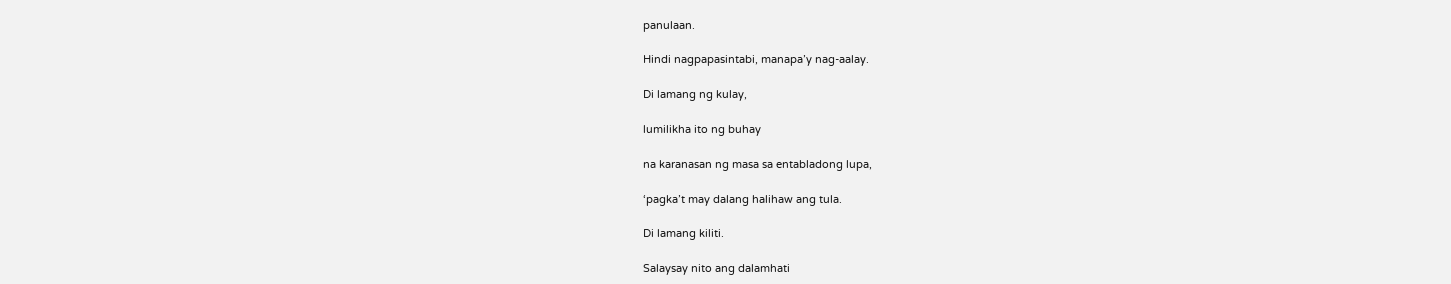panulaan.

Hindi nagpapasintabi, manapa’y nag-aalay.

Di lamang ng kulay,

lumilikha ito ng buhay

na karanasan ng masa sa entabladong lupa,

‘pagka’t may dalang halihaw ang tula.

Di lamang kiliti.

Salaysay nito ang dalamhati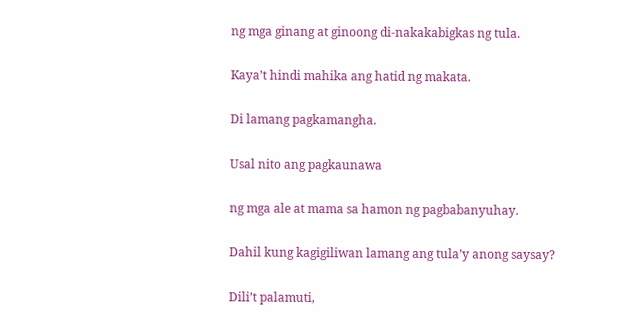ng mga ginang at ginoong di-nakakabigkas ng tula.

Kaya’t hindi mahika ang hatid ng makata.

Di lamang pagkamangha.

Usal nito ang pagkaunawa

ng mga ale at mama sa hamon ng pagbabanyuhay.

Dahil kung kagigiliwan lamang ang tula’y anong saysay?

Dili’t palamuti,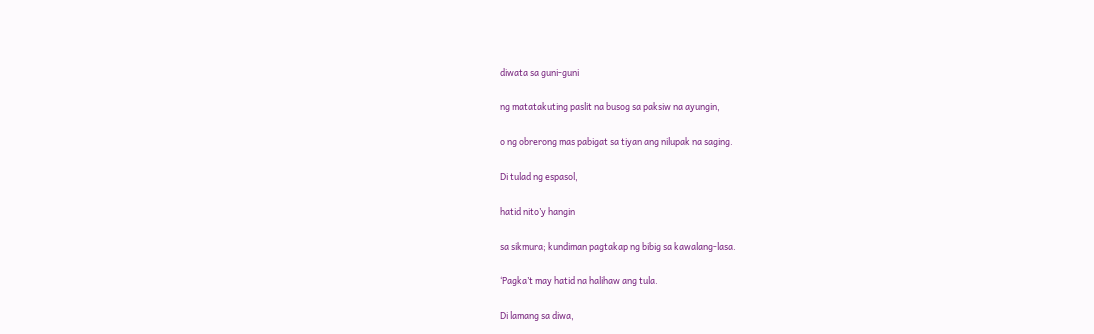diwata sa guni-guni

ng matatakuting paslit na busog sa paksiw na ayungin,

o ng obrerong mas pabigat sa tiyan ang nilupak na saging.

Di tulad ng espasol,

hatid nito’y hangin

sa sikmura; kundiman pagtakap ng bibig sa kawalang-lasa.

‘Pagka’t may hatid na halihaw ang tula.

Di lamang sa diwa,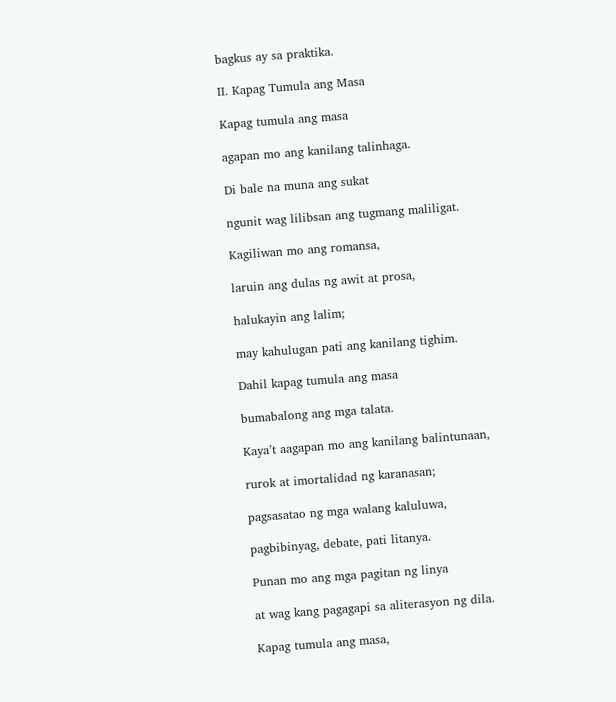bagkus ay sa praktika.

II. Kapag Tumula ang Masa

Kapag tumula ang masa

agapan mo ang kanilang talinhaga.

Di bale na muna ang sukat

ngunit wag lilibsan ang tugmang maliligat.

Kagiliwan mo ang romansa,

laruin ang dulas ng awit at prosa,

halukayin ang lalim;

may kahulugan pati ang kanilang tighim.

Dahil kapag tumula ang masa

bumabalong ang mga talata.

Kaya’t aagapan mo ang kanilang balintunaan,

rurok at imortalidad ng karanasan;

pagsasatao ng mga walang kaluluwa,

pagbibinyag, debate, pati litanya.

Punan mo ang mga pagitan ng linya

at wag kang pagagapi sa aliterasyon ng dila.

Kapag tumula ang masa,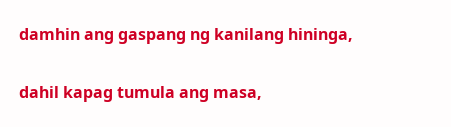damhin ang gaspang ng kanilang hininga,

dahil kapag tumula ang masa,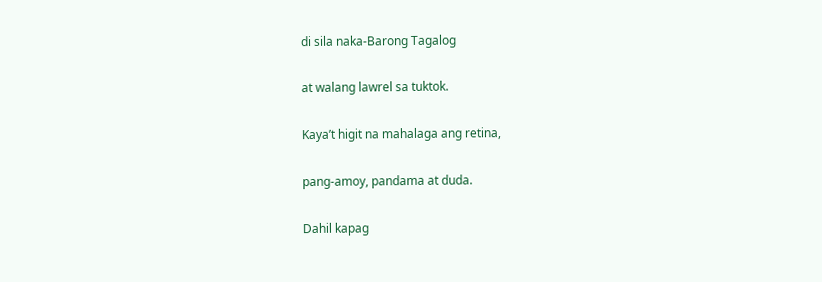di sila naka-Barong Tagalog

at walang lawrel sa tuktok.

Kaya’t higit na mahalaga ang retina,

pang-amoy, pandama at duda.

Dahil kapag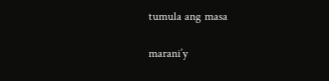tumula ang masa

marani’y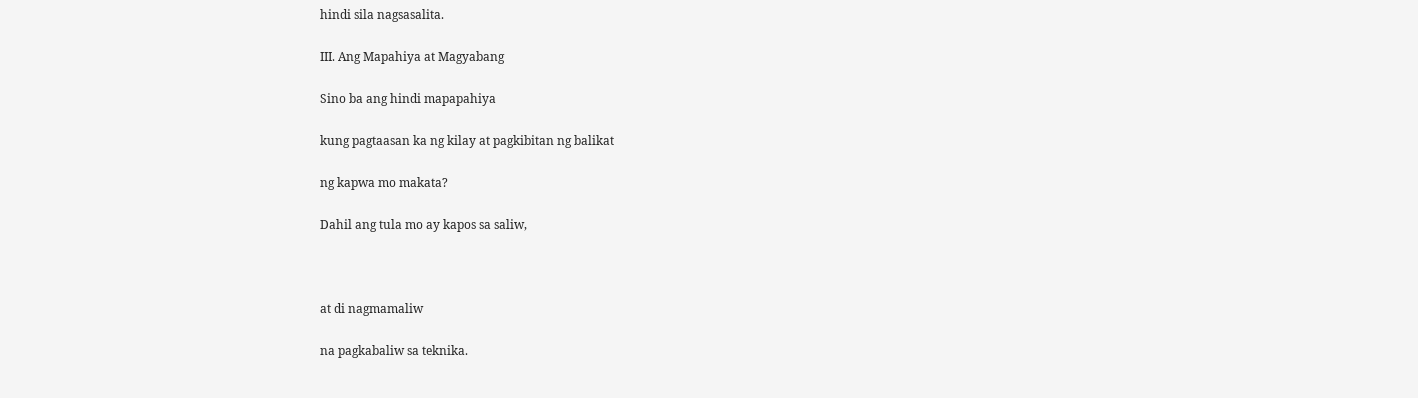hindi sila nagsasalita.

III. Ang Mapahiya at Magyabang

Sino ba ang hindi mapapahiya

kung pagtaasan ka ng kilay at pagkibitan ng balikat

ng kapwa mo makata?

Dahil ang tula mo ay kapos sa saliw,



at di nagmamaliw

na pagkabaliw sa teknika.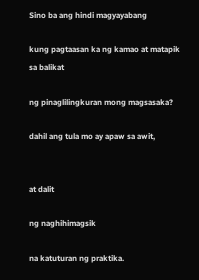Sino ba ang hindi magyayabang

kung pagtaasan ka ng kamao at matapik sa balikat

ng pinaglilingkuran mong magsasaka?

dahil ang tula mo ay apaw sa awit,


at dalit

ng naghihimagsik

na katuturan ng praktika.